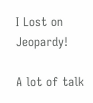I Lost on Jeopardy!

A lot of talk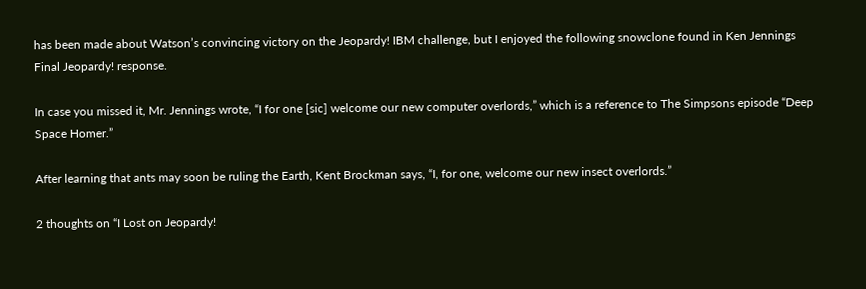has been made about Watson’s convincing victory on the Jeopardy! IBM challenge, but I enjoyed the following snowclone found in Ken Jennings Final Jeopardy! response.

In case you missed it, Mr. Jennings wrote, “I for one [sic] welcome our new computer overlords,” which is a reference to The Simpsons episode “Deep Space Homer.”

After learning that ants may soon be ruling the Earth, Kent Brockman says, “I, for one, welcome our new insect overlords.”

2 thoughts on “I Lost on Jeopardy!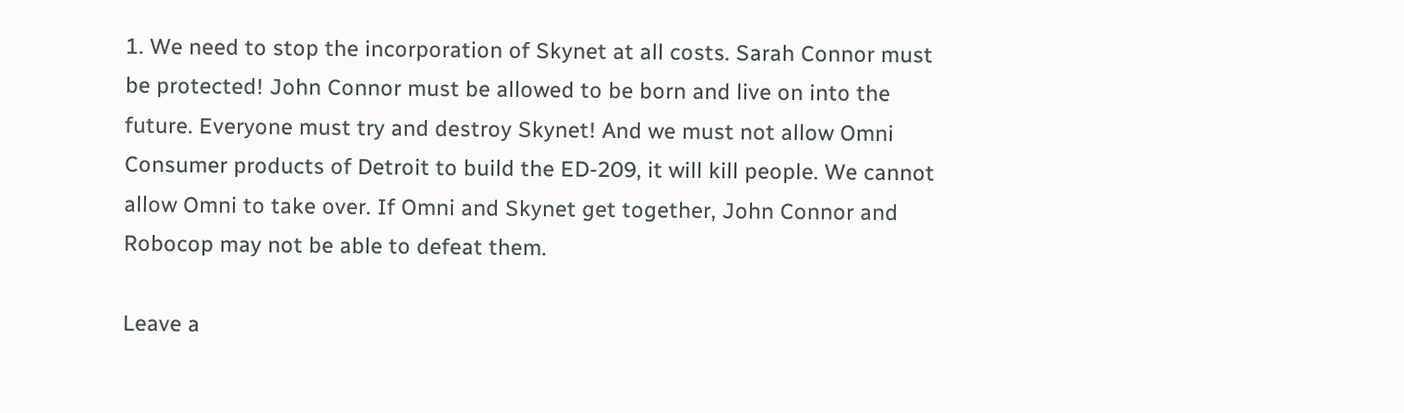1. We need to stop the incorporation of Skynet at all costs. Sarah Connor must be protected! John Connor must be allowed to be born and live on into the future. Everyone must try and destroy Skynet! And we must not allow Omni Consumer products of Detroit to build the ED-209, it will kill people. We cannot allow Omni to take over. If Omni and Skynet get together, John Connor and Robocop may not be able to defeat them.

Leave a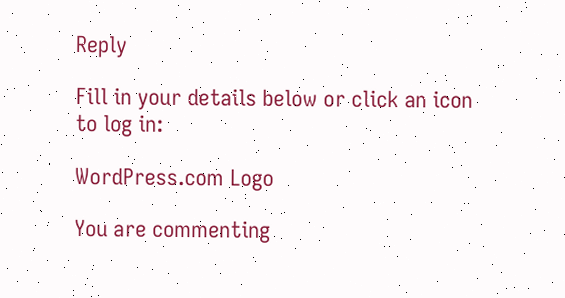Reply

Fill in your details below or click an icon to log in:

WordPress.com Logo

You are commenting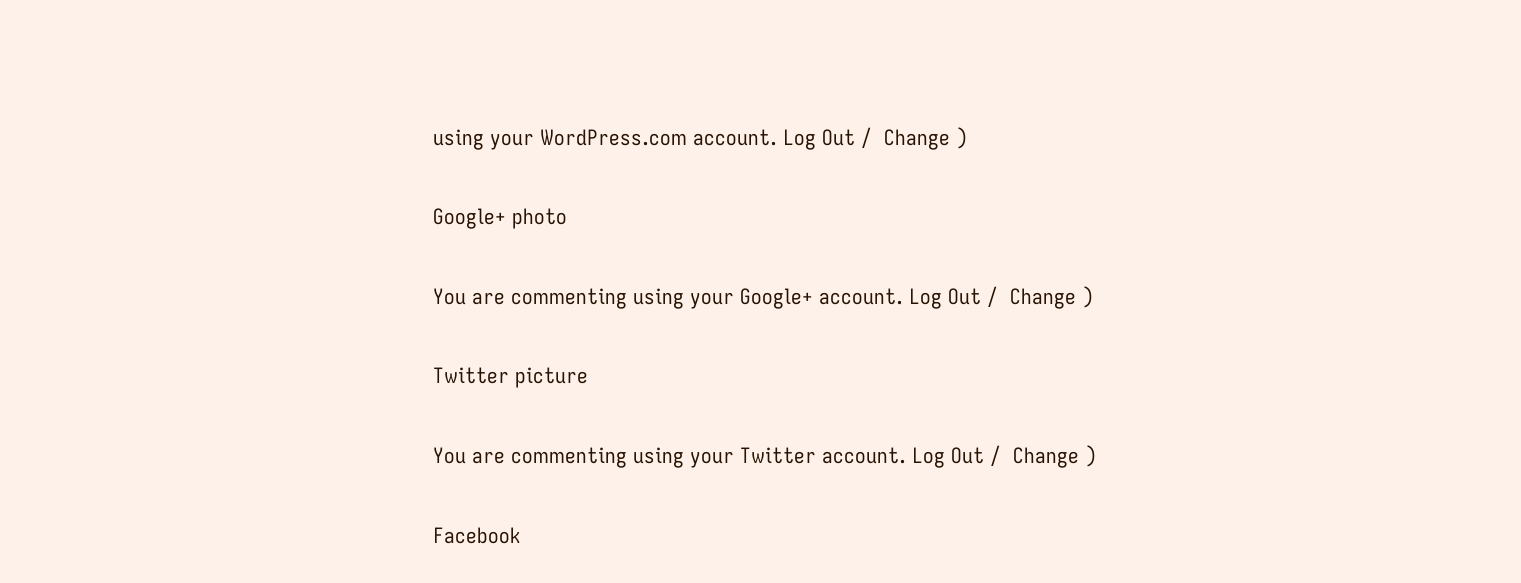using your WordPress.com account. Log Out /  Change )

Google+ photo

You are commenting using your Google+ account. Log Out /  Change )

Twitter picture

You are commenting using your Twitter account. Log Out /  Change )

Facebook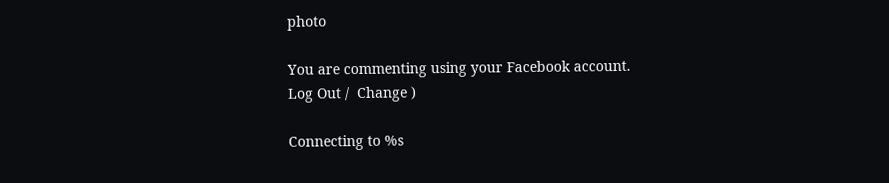photo

You are commenting using your Facebook account. Log Out /  Change )

Connecting to %s